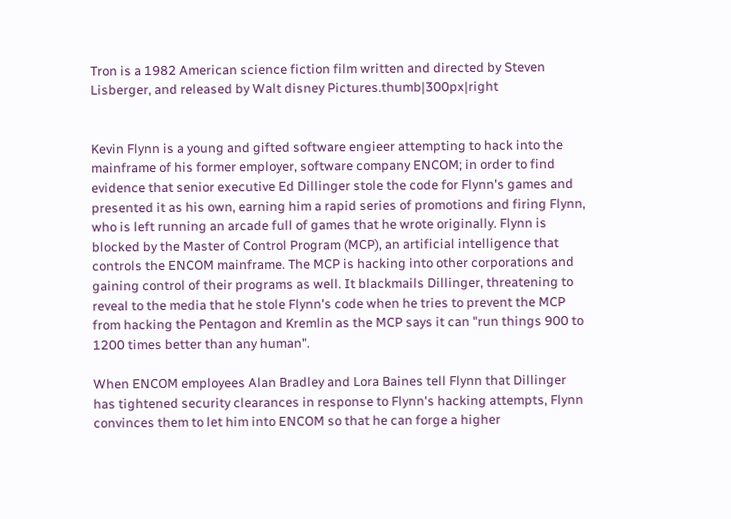Tron is a 1982 American science fiction film written and directed by Steven Lisberger, and released by Walt disney Pictures.thumb|300px|right


Kevin Flynn is a young and gifted software engieer attempting to hack into the mainframe of his former employer, software company ENCOM; in order to find evidence that senior executive Ed Dillinger stole the code for Flynn's games and presented it as his own, earning him a rapid series of promotions and firing Flynn, who is left running an arcade full of games that he wrote originally. Flynn is blocked by the Master of Control Program (MCP), an artificial intelligence that controls the ENCOM mainframe. The MCP is hacking into other corporations and gaining control of their programs as well. It blackmails Dillinger, threatening to reveal to the media that he stole Flynn's code when he tries to prevent the MCP from hacking the Pentagon and Kremlin as the MCP says it can "run things 900 to 1200 times better than any human".

When ENCOM employees Alan Bradley and Lora Baines tell Flynn that Dillinger has tightened security clearances in response to Flynn's hacking attempts, Flynn convinces them to let him into ENCOM so that he can forge a higher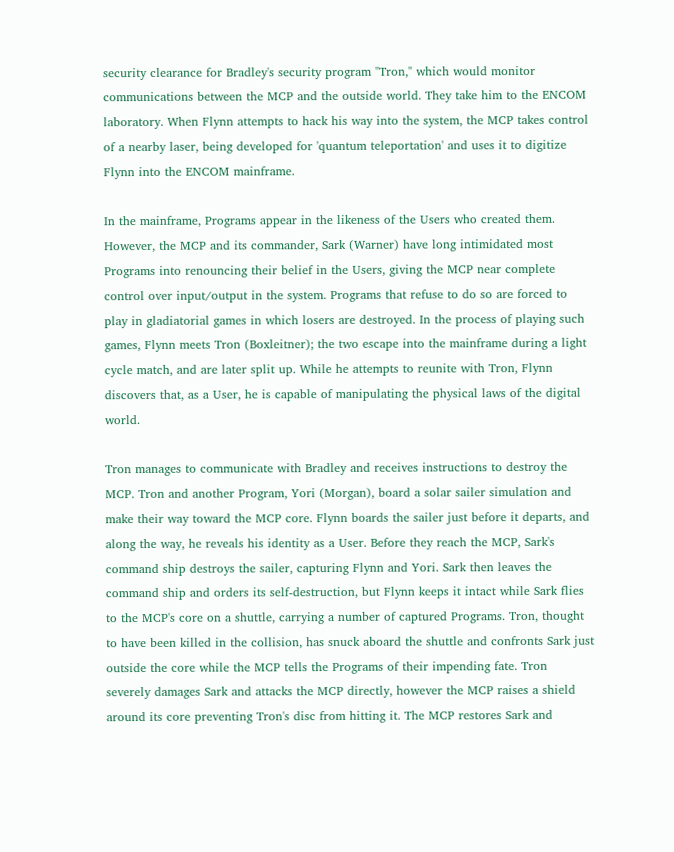security clearance for Bradley's security program "Tron," which would monitor communications between the MCP and the outside world. They take him to the ENCOM laboratory. When Flynn attempts to hack his way into the system, the MCP takes control of a nearby laser, being developed for 'quantum teleportation' and uses it to digitize Flynn into the ENCOM mainframe.

In the mainframe, Programs appear in the likeness of the Users who created them. However, the MCP and its commander, Sark (Warner) have long intimidated most Programs into renouncing their belief in the Users, giving the MCP near complete control over input/output in the system. Programs that refuse to do so are forced to play in gladiatorial games in which losers are destroyed. In the process of playing such games, Flynn meets Tron (Boxleitner); the two escape into the mainframe during a light cycle match, and are later split up. While he attempts to reunite with Tron, Flynn discovers that, as a User, he is capable of manipulating the physical laws of the digital world.

Tron manages to communicate with Bradley and receives instructions to destroy the MCP. Tron and another Program, Yori (Morgan), board a solar sailer simulation and make their way toward the MCP core. Flynn boards the sailer just before it departs, and along the way, he reveals his identity as a User. Before they reach the MCP, Sark's command ship destroys the sailer, capturing Flynn and Yori. Sark then leaves the command ship and orders its self-destruction, but Flynn keeps it intact while Sark flies to the MCP's core on a shuttle, carrying a number of captured Programs. Tron, thought to have been killed in the collision, has snuck aboard the shuttle and confronts Sark just outside the core while the MCP tells the Programs of their impending fate. Tron severely damages Sark and attacks the MCP directly, however the MCP raises a shield around its core preventing Tron's disc from hitting it. The MCP restores Sark and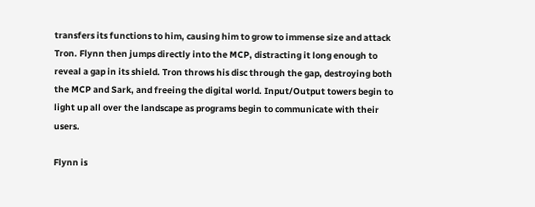transfers its functions to him, causing him to grow to immense size and attack Tron. Flynn then jumps directly into the MCP, distracting it long enough to reveal a gap in its shield. Tron throws his disc through the gap, destroying both the MCP and Sark, and freeing the digital world. Input/Output towers begin to light up all over the landscape as programs begin to communicate with their users.

Flynn is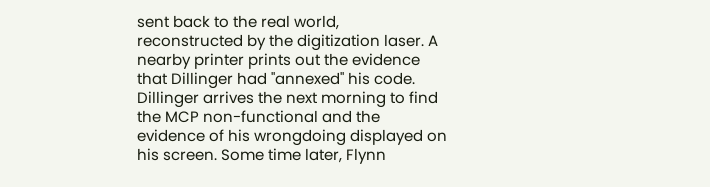sent back to the real world, reconstructed by the digitization laser. A nearby printer prints out the evidence that Dillinger had "annexed" his code. Dillinger arrives the next morning to find the MCP non-functional and the evidence of his wrongdoing displayed on his screen. Some time later, Flynn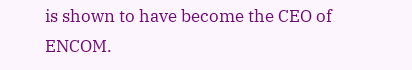is shown to have become the CEO of ENCOM.